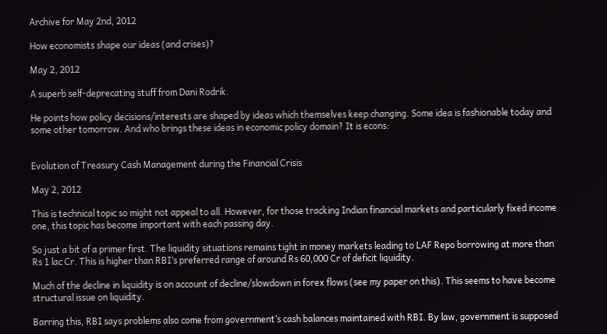Archive for May 2nd, 2012

How economists shape our ideas (and crises)?

May 2, 2012

A superb self-deprecating stuff from Dani Rodrik.

He points how policy decisions/interests are shaped by ideas which themselves keep changing. Some idea is fashionable today and some other tomorrow. And who brings these ideas in economic policy domain? It is econs:


Evolution of Treasury Cash Management during the Financial Crisis

May 2, 2012

This is technical topic so might not appeal to all. However, for those tracking Indian financial markets and particularly fixed income one, this topic has become important with each passing day.

So just a bit of a primer first. The liquidity situations remains tight in money markets leading to LAF Repo borrowing at more than Rs 1 lac Cr. This is higher than RBI’s preferred range of around Rs 60,000 Cr of deficit liquidity.

Much of the decline in liquidity is on account of decline/slowdown in forex flows (see my paper on this). This seems to have become structural issue on liquidity.

Barring this, RBI says problems also come from government’s cash balances maintained with RBI. By law, government is supposed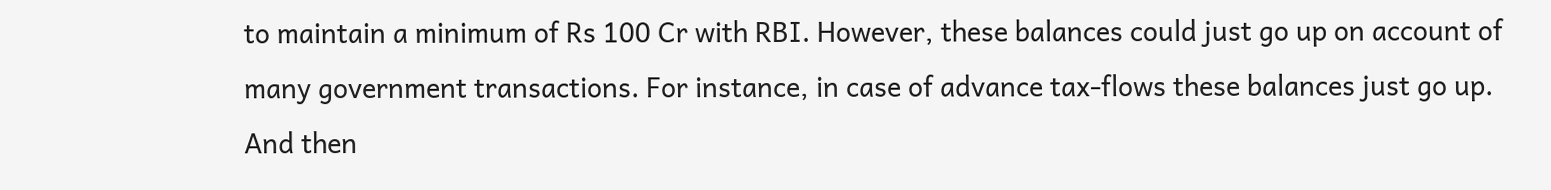to maintain a minimum of Rs 100 Cr with RBI. However, these balances could just go up on account of many government transactions. For instance, in case of advance tax-flows these balances just go up. And then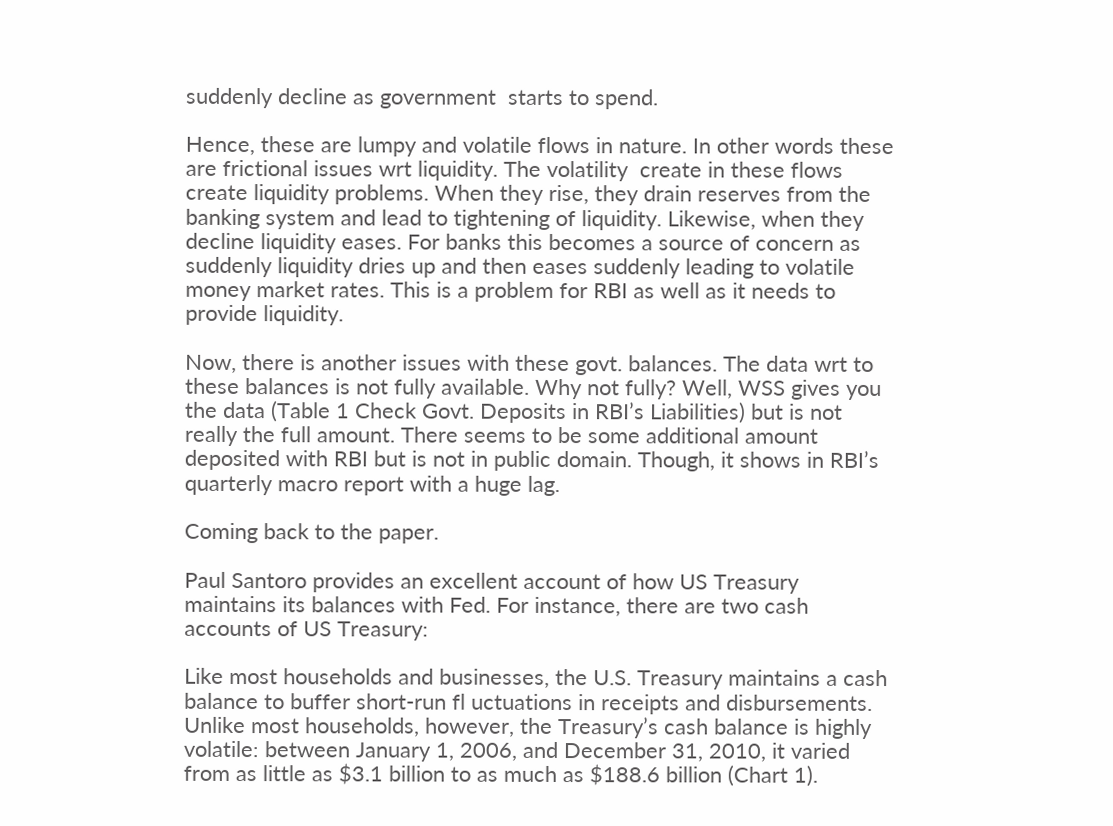suddenly decline as government  starts to spend.

Hence, these are lumpy and volatile flows in nature. In other words these are frictional issues wrt liquidity. The volatility  create in these flows create liquidity problems. When they rise, they drain reserves from the banking system and lead to tightening of liquidity. Likewise, when they decline liquidity eases. For banks this becomes a source of concern as suddenly liquidity dries up and then eases suddenly leading to volatile money market rates. This is a problem for RBI as well as it needs to provide liquidity.

Now, there is another issues with these govt. balances. The data wrt to these balances is not fully available. Why not fully? Well, WSS gives you the data (Table 1 Check Govt. Deposits in RBI’s Liabilities) but is not really the full amount. There seems to be some additional amount deposited with RBI but is not in public domain. Though, it shows in RBI’s quarterly macro report with a huge lag.

Coming back to the paper.

Paul Santoro provides an excellent account of how US Treasury maintains its balances with Fed. For instance, there are two cash accounts of US Treasury:

Like most households and businesses, the U.S. Treasury maintains a cash balance to buffer short-run fl uctuations in receipts and disbursements.  Unlike most households, however, the Treasury’s cash balance is highly volatile: between January 1, 2006, and December 31, 2010, it varied from as little as $3.1 billion to as much as $188.6 billion (Chart 1).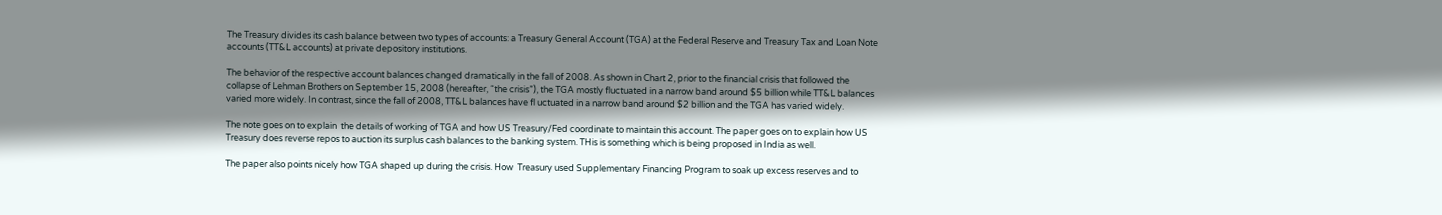The Treasury divides its cash balance between two types of accounts: a Treasury General Account (TGA) at the Federal Reserve and Treasury Tax and Loan Note accounts (TT&L accounts) at private depository institutions.

The behavior of the respective account balances changed dramatically in the fall of 2008. As shown in Chart 2, prior to the financial crisis that followed the collapse of Lehman Brothers on September 15, 2008 (hereafter, “the crisis”), the TGA mostly fluctuated in a narrow band around $5 billion while TT&L balances varied more widely. In contrast, since the fall of 2008, TT&L balances have fl uctuated in a narrow band around $2 billion and the TGA has varied widely.

The note goes on to explain  the details of working of TGA and how US Treasury/Fed coordinate to maintain this account. The paper goes on to explain how US Treasury does reverse repos to auction its surplus cash balances to the banking system. THis is something which is being proposed in India as well.

The paper also points nicely how TGA shaped up during the crisis. How  Treasury used Supplementary Financing Program to soak up excess reserves and to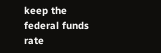keep the federal funds rate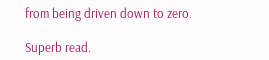from being driven down to zero.

Superb read.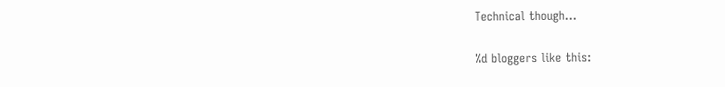Technical though…

%d bloggers like this: